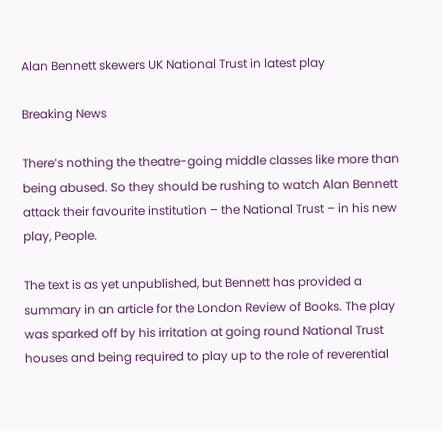Alan Bennett skewers UK National Trust in latest play

Breaking News

There’s nothing the theatre-going middle classes like more than being abused. So they should be rushing to watch Alan Bennett attack their favourite institution – the National Trust – in his new play, People.

The text is as yet unpublished, but Bennett has provided a summary in an article for the London Review of Books. The play was sparked off by his irritation at going round National Trust houses and being required to play up to the role of reverential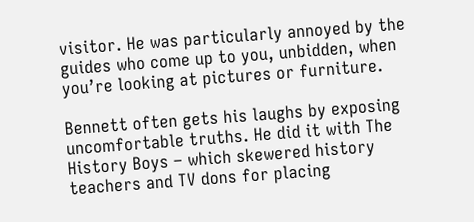visitor. He was particularly annoyed by the guides who come up to you, unbidden, when you’re looking at pictures or furniture.

Bennett often gets his laughs by exposing uncomfortable truths. He did it with The History Boys – which skewered history teachers and TV dons for placing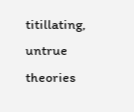titillating, untrue theories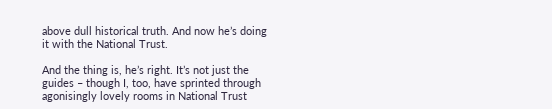above dull historical truth. And now he’s doing it with the National Trust.

And the thing is, he’s right. It’s not just the guides – though I, too, have sprinted through agonisingly lovely rooms in National Trust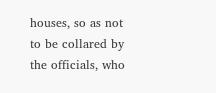houses, so as not to be collared by the officials, who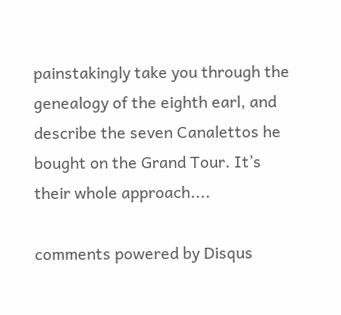painstakingly take you through the genealogy of the eighth earl, and describe the seven Canalettos he bought on the Grand Tour. It’s their whole approach....

comments powered by Disqus